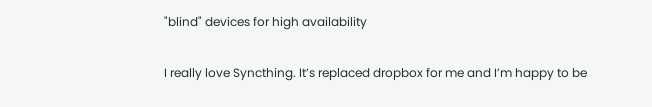"blind" devices for high availability

I really love Syncthing. It’s replaced dropbox for me and I’m happy to be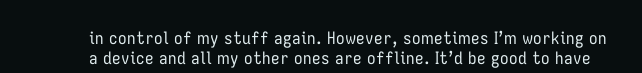in control of my stuff again. However, sometimes I’m working on a device and all my other ones are offline. It’d be good to have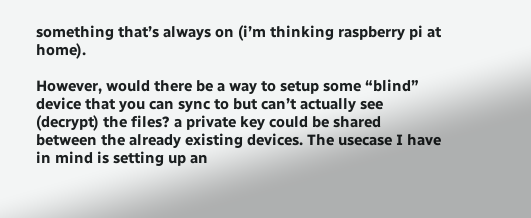something that’s always on (i’m thinking raspberry pi at home).

However, would there be a way to setup some “blind” device that you can sync to but can’t actually see (decrypt) the files? a private key could be shared between the already existing devices. The usecase I have in mind is setting up an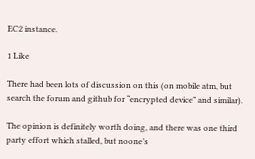EC2 instance.

1 Like

There had been lots of discussion on this (on mobile atm, but search the forum and github for “encrypted device” and similar).

The opinion is definitely worth doing, and there was one third party effort which stalled, but noone’s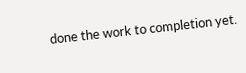done the work to completion yet.